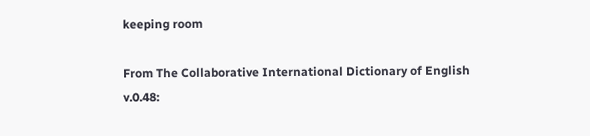keeping room

From The Collaborative International Dictionary of English v.0.48: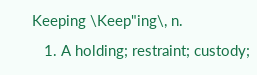Keeping \Keep"ing\, n.
   1. A holding; restraint; custody;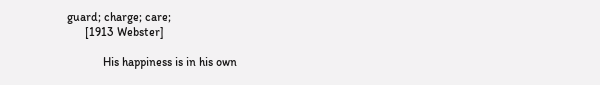guard; charge; care;
      [1913 Webster]

            His happiness is in his own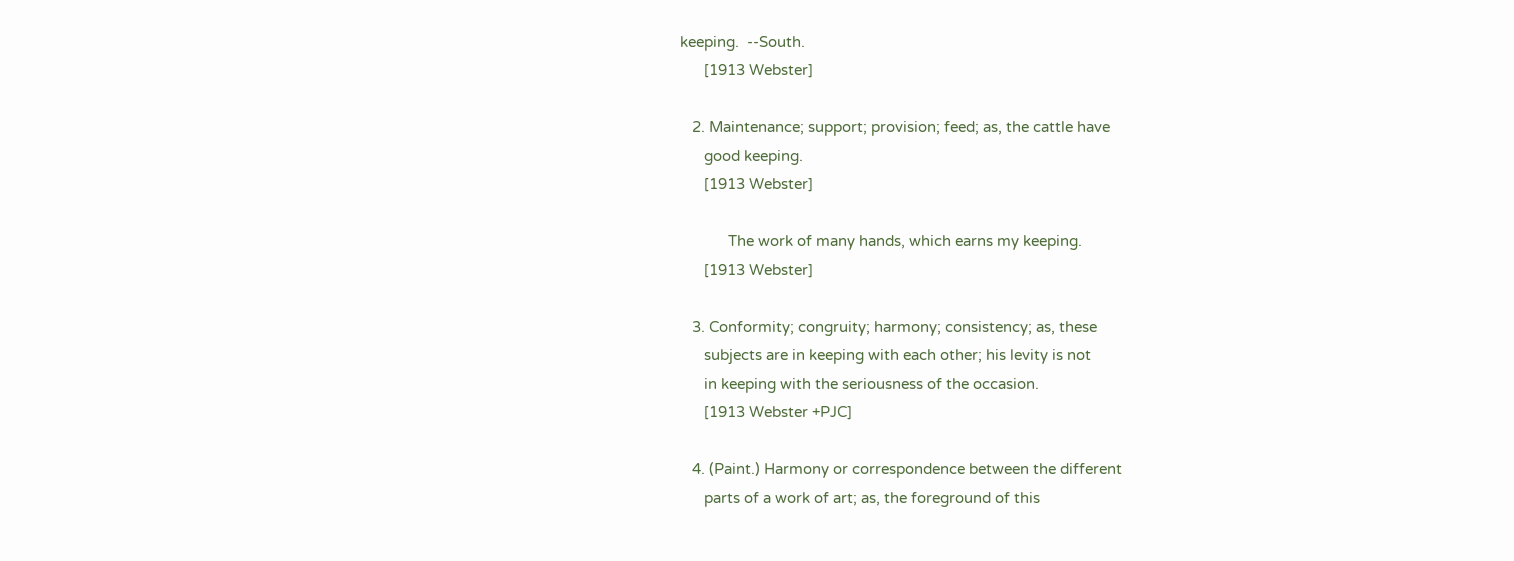keeping.  --South.
      [1913 Webster]

   2. Maintenance; support; provision; feed; as, the cattle have
      good keeping.
      [1913 Webster]

            The work of many hands, which earns my keeping.
      [1913 Webster]

   3. Conformity; congruity; harmony; consistency; as, these
      subjects are in keeping with each other; his levity is not
      in keeping with the seriousness of the occasion.
      [1913 Webster +PJC]

   4. (Paint.) Harmony or correspondence between the different
      parts of a work of art; as, the foreground of this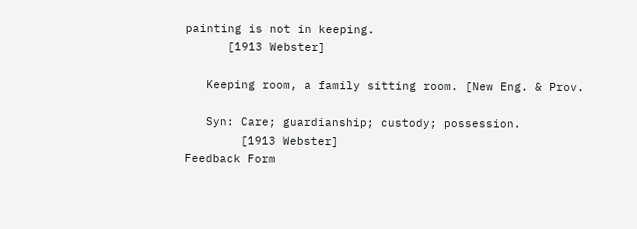painting is not in keeping.
      [1913 Webster]

   Keeping room, a family sitting room. [New Eng. & Prov.

   Syn: Care; guardianship; custody; possession.
        [1913 Webster]
Feedback Form